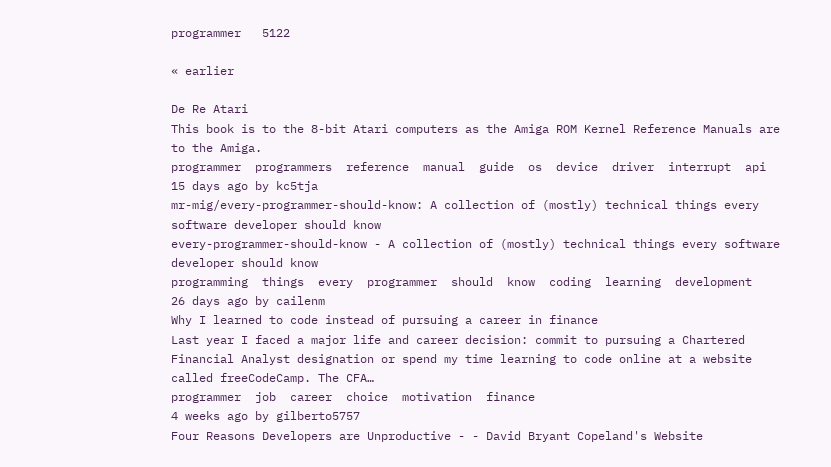programmer   5122

« earlier

De Re Atari
This book is to the 8-bit Atari computers as the Amiga ROM Kernel Reference Manuals are to the Amiga.
programmer  programmers  reference  manual  guide  os  device  driver  interrupt  api
15 days ago by kc5tja
mr-mig/every-programmer-should-know: A collection of (mostly) technical things every software developer should know
every-programmer-should-know - A collection of (mostly) technical things every software developer should know
programming  things  every  programmer  should  know  coding  learning  development
26 days ago by cailenm
Why I learned to code instead of pursuing a career in finance
Last year I faced a major life and career decision: commit to pursuing a Chartered Financial Analyst designation or spend my time learning to code online at a website called freeCodeCamp. The CFA…
programmer  job  career  choice  motivation  finance
4 weeks ago by gilberto5757
Four Reasons Developers are Unproductive - - David Bryant Copeland's Website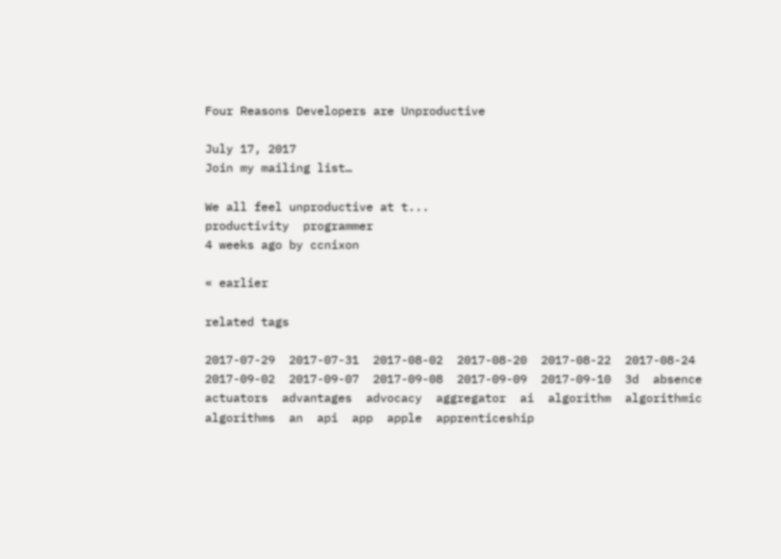Four Reasons Developers are Unproductive

July 17, 2017
Join my mailing list…

We all feel unproductive at t...
productivity  programmer
4 weeks ago by ccnixon

« earlier

related tags

2017-07-29  2017-07-31  2017-08-02  2017-08-20  2017-08-22  2017-08-24  2017-09-02  2017-09-07  2017-09-08  2017-09-09  2017-09-10  3d  absence  actuators  advantages  advocacy  aggregator  ai  algorithm  algorithmic  algorithms  an  api  app  apple  apprenticeship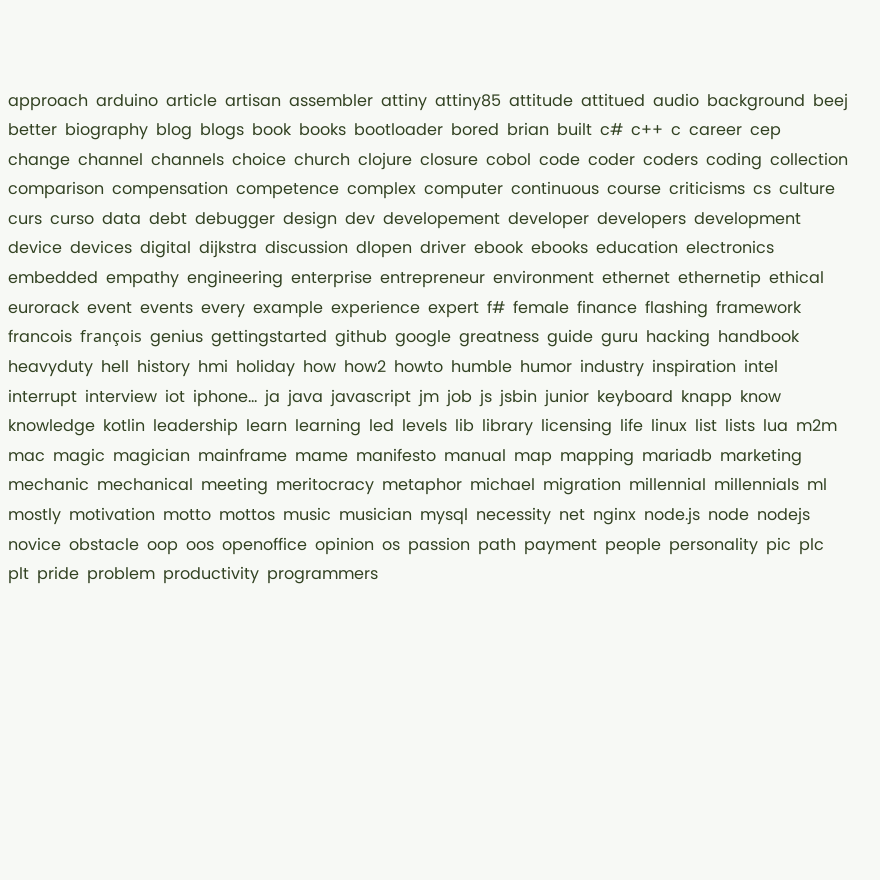approach  arduino  article  artisan  assembler  attiny  attiny85  attitude  attitued  audio  background  beej  better  biography  blog  blogs  book  books  bootloader  bored  brian  built  c#  c++  c  career  cep  change  channel  channels  choice  church  clojure  closure  cobol  code  coder  coders  coding  collection  comparison  compensation  competence  complex  computer  continuous  course  criticisms  cs  culture  curs  curso  data  debt  debugger  design  dev  developement  developer  developers  development  device  devices  digital  dijkstra  discussion  dlopen  driver  ebook  ebooks  education  electronics  embedded  empathy  engineering  enterprise  entrepreneur  environment  ethernet  ethernetip  ethical  eurorack  event  events  every  example  experience  expert  f#  female  finance  flashing  framework  francois  françois  genius  gettingstarted  github  google  greatness  guide  guru  hacking  handbook  heavyduty  hell  history  hmi  holiday  how  how2  howto  humble  humor  industry  inspiration  intel  interrupt  interview  iot  iphone...  ja  java  javascript  jm  job  js  jsbin  junior  keyboard  knapp  know  knowledge  kotlin  leadership  learn  learning  led  levels  lib  library  licensing  life  linux  list  lists  lua  m2m  mac  magic  magician  mainframe  mame  manifesto  manual  map  mapping  mariadb  marketing  mechanic  mechanical  meeting  meritocracy  metaphor  michael  migration  millennial  millennials  ml  mostly  motivation  motto  mottos  music  musician  mysql  necessity  net  nginx  node.js  node  nodejs  novice  obstacle  oop  oos  openoffice  opinion  os  passion  path  payment  people  personality  pic  plc  plt  pride  problem  productivity  programmers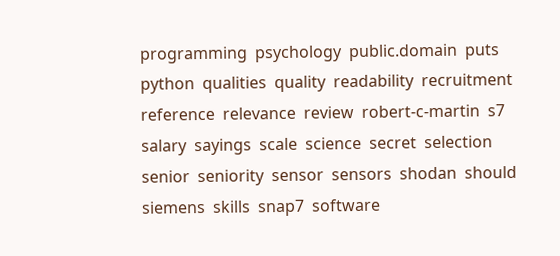programming  psychology  public.domain  puts  python  qualities  quality  readability  recruitment  reference  relevance  review  robert-c-martin  s7  salary  sayings  scale  science  secret  selection  senior  seniority  sensor  sensors  shodan  should  siemens  skills  snap7  software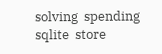solving  spending  sqlite  store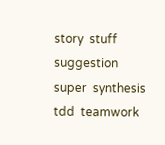story  stuff  suggestion  super  synthesis  tdd  teamwork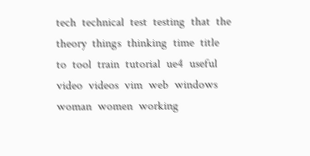tech  technical  test  testing  that  the  theory  things  thinking  time  title  to  tool  train  tutorial  ue4  useful  video  videos  vim  web  windows  woman  women  working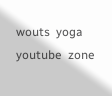wouts  yoga  youtube  zone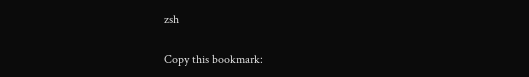zsh

Copy this bookmark: